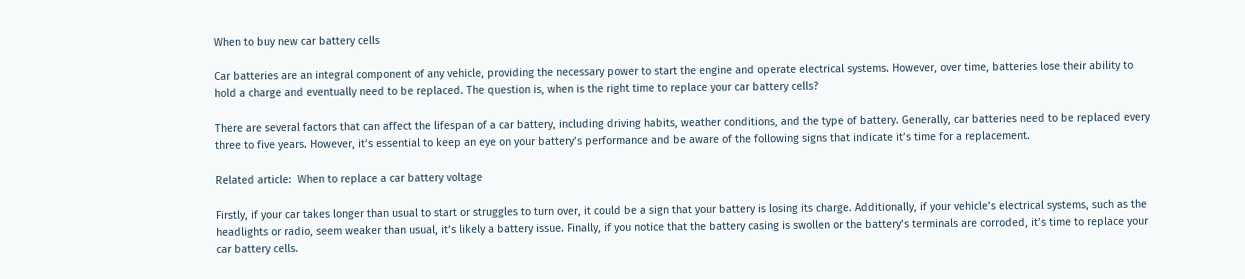When to buy new car battery cells

Car batteries are an integral component of any vehicle, providing the necessary power to start the engine and operate electrical systems. However, over time, batteries lose their ability to hold a charge and eventually need to be replaced. The question is, when is the right time to replace your car battery cells?

There are several factors that can affect the lifespan of a car battery, including driving habits, weather conditions, and the type of battery. Generally, car batteries need to be replaced every three to five years. However, it’s essential to keep an eye on your battery’s performance and be aware of the following signs that indicate it’s time for a replacement.

Related article:  When to replace a car battery voltage

Firstly, if your car takes longer than usual to start or struggles to turn over, it could be a sign that your battery is losing its charge. Additionally, if your vehicle’s electrical systems, such as the headlights or radio, seem weaker than usual, it’s likely a battery issue. Finally, if you notice that the battery casing is swollen or the battery’s terminals are corroded, it’s time to replace your car battery cells.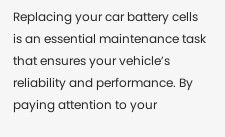Replacing your car battery cells is an essential maintenance task that ensures your vehicle’s reliability and performance. By paying attention to your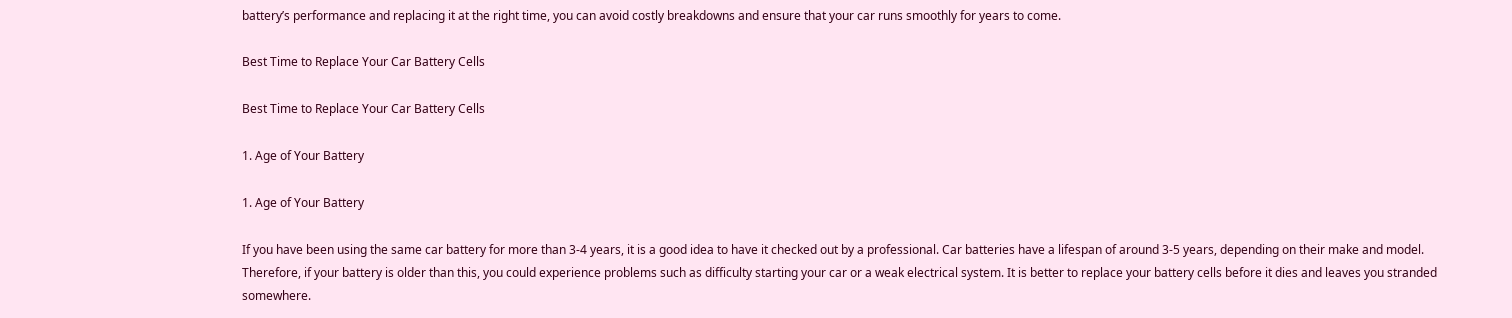battery’s performance and replacing it at the right time, you can avoid costly breakdowns and ensure that your car runs smoothly for years to come.

Best Time to Replace Your Car Battery Cells

Best Time to Replace Your Car Battery Cells

1. Age of Your Battery

1. Age of Your Battery

If you have been using the same car battery for more than 3-4 years, it is a good idea to have it checked out by a professional. Car batteries have a lifespan of around 3-5 years, depending on their make and model. Therefore, if your battery is older than this, you could experience problems such as difficulty starting your car or a weak electrical system. It is better to replace your battery cells before it dies and leaves you stranded somewhere.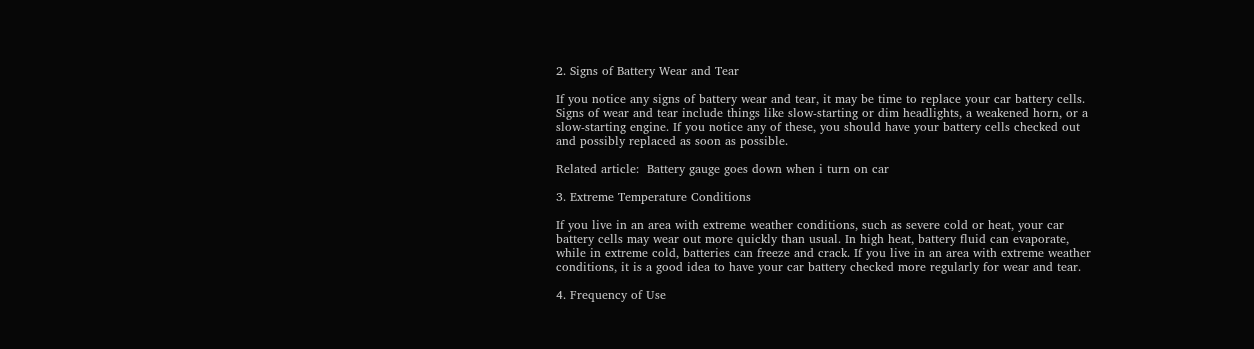2. Signs of Battery Wear and Tear

If you notice any signs of battery wear and tear, it may be time to replace your car battery cells. Signs of wear and tear include things like slow-starting or dim headlights, a weakened horn, or a slow-starting engine. If you notice any of these, you should have your battery cells checked out and possibly replaced as soon as possible.

Related article:  Battery gauge goes down when i turn on car

3. Extreme Temperature Conditions

If you live in an area with extreme weather conditions, such as severe cold or heat, your car battery cells may wear out more quickly than usual. In high heat, battery fluid can evaporate, while in extreme cold, batteries can freeze and crack. If you live in an area with extreme weather conditions, it is a good idea to have your car battery checked more regularly for wear and tear.

4. Frequency of Use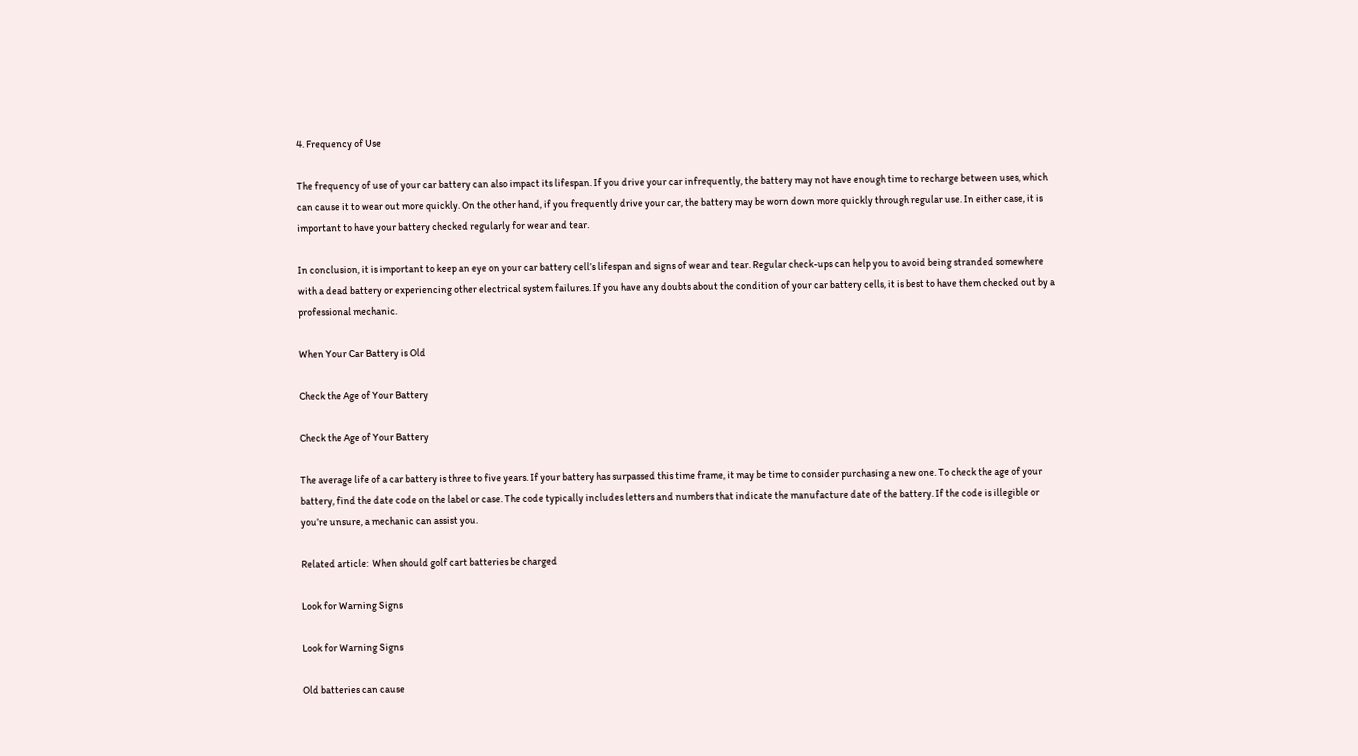4. Frequency of Use

The frequency of use of your car battery can also impact its lifespan. If you drive your car infrequently, the battery may not have enough time to recharge between uses, which can cause it to wear out more quickly. On the other hand, if you frequently drive your car, the battery may be worn down more quickly through regular use. In either case, it is important to have your battery checked regularly for wear and tear.

In conclusion, it is important to keep an eye on your car battery cell’s lifespan and signs of wear and tear. Regular check-ups can help you to avoid being stranded somewhere with a dead battery or experiencing other electrical system failures. If you have any doubts about the condition of your car battery cells, it is best to have them checked out by a professional mechanic.

When Your Car Battery is Old

Check the Age of Your Battery

Check the Age of Your Battery

The average life of a car battery is three to five years. If your battery has surpassed this time frame, it may be time to consider purchasing a new one. To check the age of your battery, find the date code on the label or case. The code typically includes letters and numbers that indicate the manufacture date of the battery. If the code is illegible or you’re unsure, a mechanic can assist you.

Related article:  When should golf cart batteries be charged

Look for Warning Signs

Look for Warning Signs

Old batteries can cause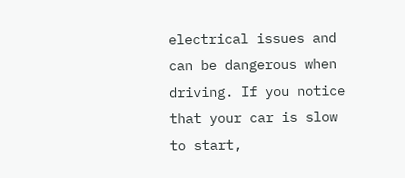electrical issues and can be dangerous when driving. If you notice that your car is slow to start,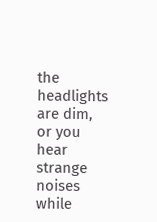the headlights are dim, or you hear strange noises while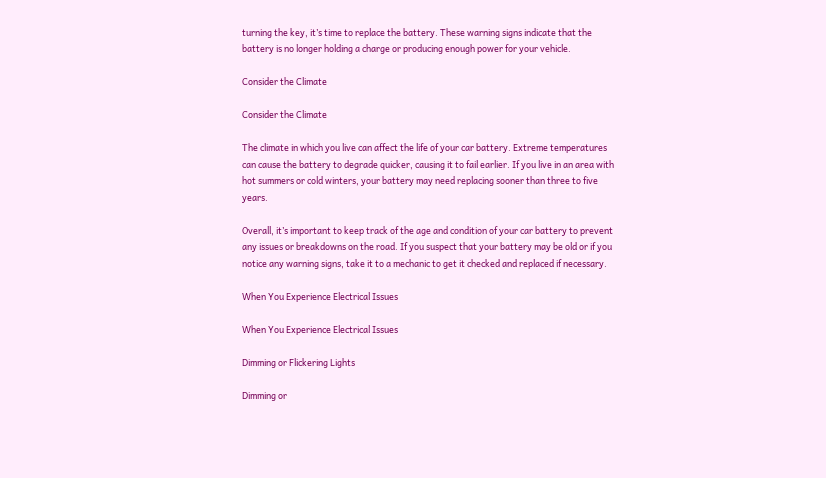turning the key, it’s time to replace the battery. These warning signs indicate that the battery is no longer holding a charge or producing enough power for your vehicle.

Consider the Climate

Consider the Climate

The climate in which you live can affect the life of your car battery. Extreme temperatures can cause the battery to degrade quicker, causing it to fail earlier. If you live in an area with hot summers or cold winters, your battery may need replacing sooner than three to five years.

Overall, it’s important to keep track of the age and condition of your car battery to prevent any issues or breakdowns on the road. If you suspect that your battery may be old or if you notice any warning signs, take it to a mechanic to get it checked and replaced if necessary.

When You Experience Electrical Issues

When You Experience Electrical Issues

Dimming or Flickering Lights

Dimming or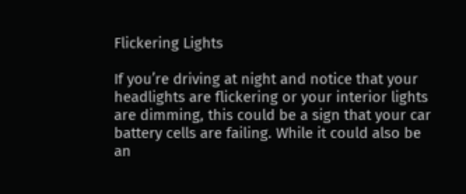Flickering Lights

If you’re driving at night and notice that your headlights are flickering or your interior lights are dimming, this could be a sign that your car battery cells are failing. While it could also be an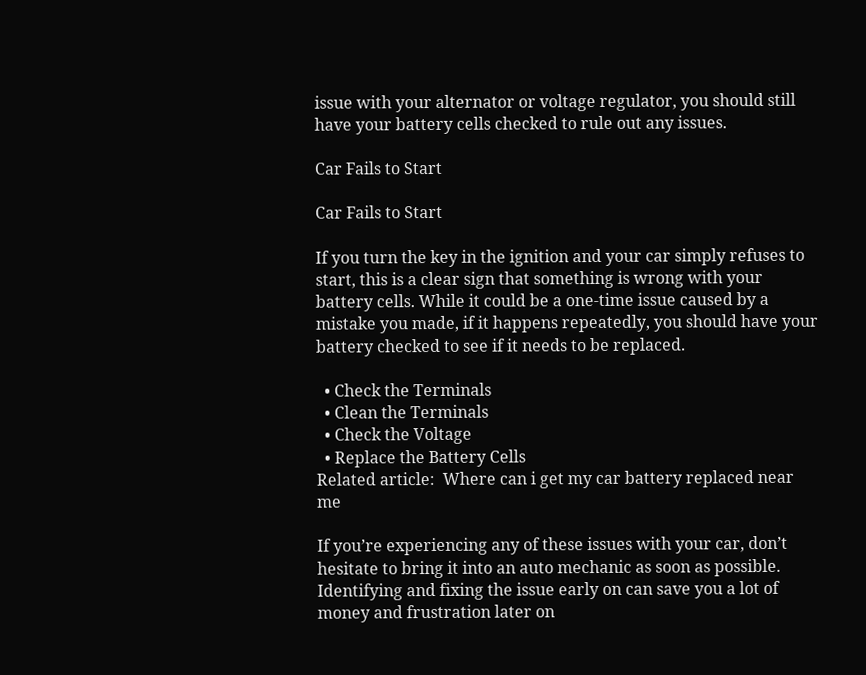issue with your alternator or voltage regulator, you should still have your battery cells checked to rule out any issues.

Car Fails to Start

Car Fails to Start

If you turn the key in the ignition and your car simply refuses to start, this is a clear sign that something is wrong with your battery cells. While it could be a one-time issue caused by a mistake you made, if it happens repeatedly, you should have your battery checked to see if it needs to be replaced.

  • Check the Terminals
  • Clean the Terminals
  • Check the Voltage
  • Replace the Battery Cells
Related article:  Where can i get my car battery replaced near me

If you’re experiencing any of these issues with your car, don’t hesitate to bring it into an auto mechanic as soon as possible. Identifying and fixing the issue early on can save you a lot of money and frustration later on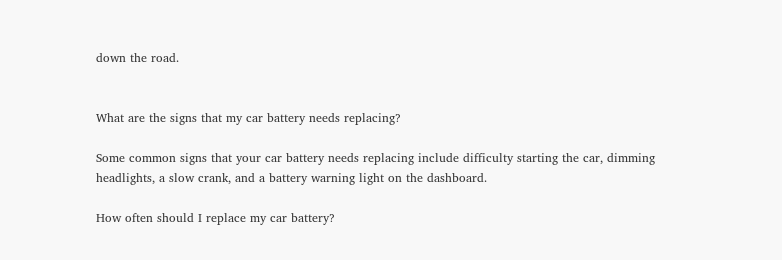down the road.


What are the signs that my car battery needs replacing?

Some common signs that your car battery needs replacing include difficulty starting the car, dimming headlights, a slow crank, and a battery warning light on the dashboard.

How often should I replace my car battery?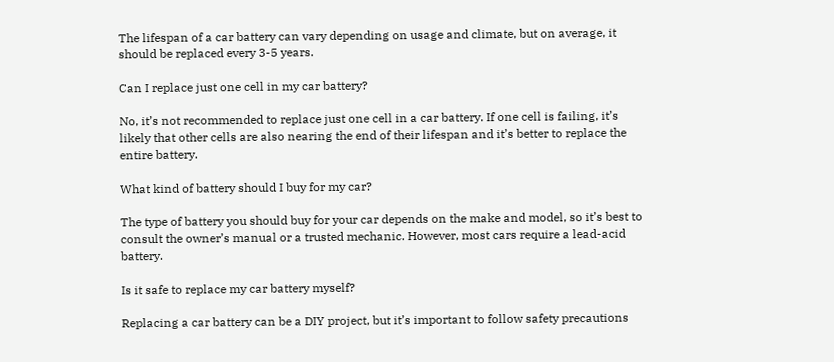The lifespan of a car battery can vary depending on usage and climate, but on average, it should be replaced every 3-5 years.

Can I replace just one cell in my car battery?

No, it’s not recommended to replace just one cell in a car battery. If one cell is failing, it’s likely that other cells are also nearing the end of their lifespan and it’s better to replace the entire battery.

What kind of battery should I buy for my car?

The type of battery you should buy for your car depends on the make and model, so it’s best to consult the owner’s manual or a trusted mechanic. However, most cars require a lead-acid battery.

Is it safe to replace my car battery myself?

Replacing a car battery can be a DIY project, but it’s important to follow safety precautions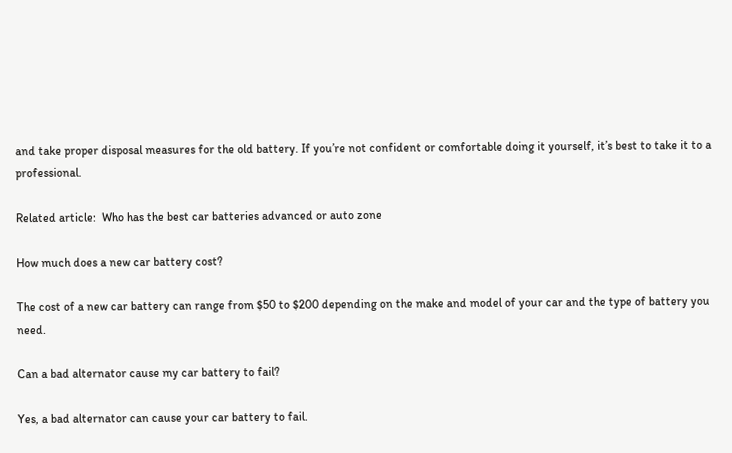and take proper disposal measures for the old battery. If you’re not confident or comfortable doing it yourself, it’s best to take it to a professional.

Related article:  Who has the best car batteries advanced or auto zone

How much does a new car battery cost?

The cost of a new car battery can range from $50 to $200 depending on the make and model of your car and the type of battery you need.

Can a bad alternator cause my car battery to fail?

Yes, a bad alternator can cause your car battery to fail.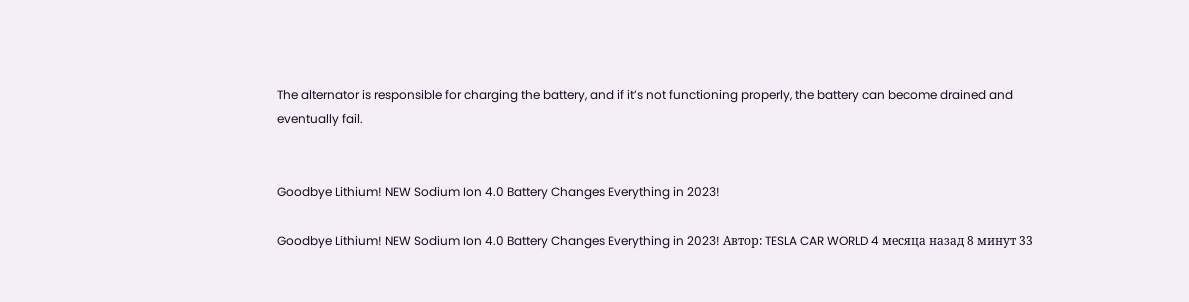The alternator is responsible for charging the battery, and if it’s not functioning properly, the battery can become drained and eventually fail.


Goodbye Lithium! NEW Sodium Ion 4.0 Battery Changes Everything in 2023!

Goodbye Lithium! NEW Sodium Ion 4.0 Battery Changes Everything in 2023! Автор: TESLA CAR WORLD 4 месяца назад 8 минут 33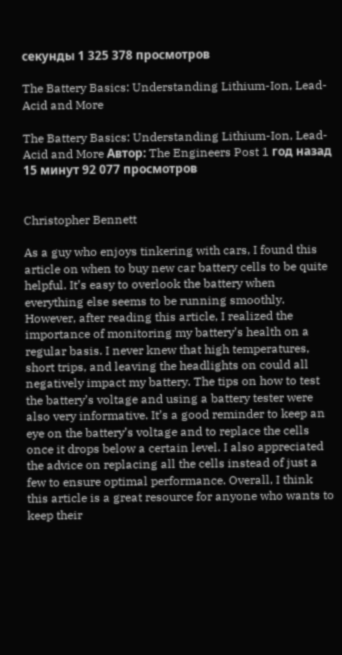секунды 1 325 378 просмотров

The Battery Basics: Understanding Lithium-Ion, Lead-Acid and More

The Battery Basics: Understanding Lithium-Ion, Lead-Acid and More Автор: The Engineers Post 1 год назад 15 минут 92 077 просмотров


Christopher Bennett

As a guy who enjoys tinkering with cars, I found this article on when to buy new car battery cells to be quite helpful. It’s easy to overlook the battery when everything else seems to be running smoothly. However, after reading this article, I realized the importance of monitoring my battery’s health on a regular basis. I never knew that high temperatures, short trips, and leaving the headlights on could all negatively impact my battery. The tips on how to test the battery’s voltage and using a battery tester were also very informative. It’s a good reminder to keep an eye on the battery’s voltage and to replace the cells once it drops below a certain level. I also appreciated the advice on replacing all the cells instead of just a few to ensure optimal performance. Overall, I think this article is a great resource for anyone who wants to keep their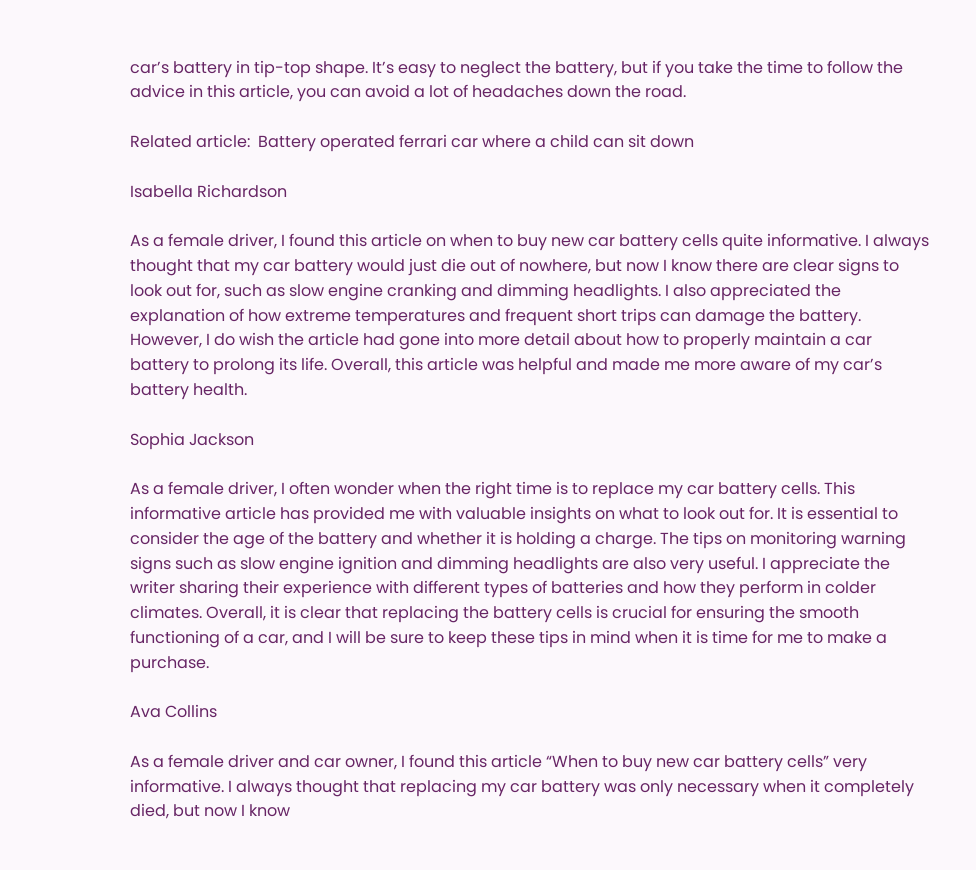car’s battery in tip-top shape. It’s easy to neglect the battery, but if you take the time to follow the advice in this article, you can avoid a lot of headaches down the road.

Related article:  Battery operated ferrari car where a child can sit down

Isabella Richardson

As a female driver, I found this article on when to buy new car battery cells quite informative. I always thought that my car battery would just die out of nowhere, but now I know there are clear signs to look out for, such as slow engine cranking and dimming headlights. I also appreciated the explanation of how extreme temperatures and frequent short trips can damage the battery. However, I do wish the article had gone into more detail about how to properly maintain a car battery to prolong its life. Overall, this article was helpful and made me more aware of my car’s battery health.

Sophia Jackson

As a female driver, I often wonder when the right time is to replace my car battery cells. This informative article has provided me with valuable insights on what to look out for. It is essential to consider the age of the battery and whether it is holding a charge. The tips on monitoring warning signs such as slow engine ignition and dimming headlights are also very useful. I appreciate the writer sharing their experience with different types of batteries and how they perform in colder climates. Overall, it is clear that replacing the battery cells is crucial for ensuring the smooth functioning of a car, and I will be sure to keep these tips in mind when it is time for me to make a purchase.

Ava Collins

As a female driver and car owner, I found this article “When to buy new car battery cells” very informative. I always thought that replacing my car battery was only necessary when it completely died, but now I know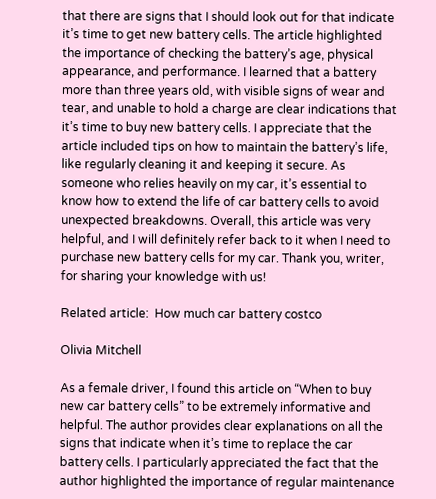that there are signs that I should look out for that indicate it’s time to get new battery cells. The article highlighted the importance of checking the battery’s age, physical appearance, and performance. I learned that a battery more than three years old, with visible signs of wear and tear, and unable to hold a charge are clear indications that it’s time to buy new battery cells. I appreciate that the article included tips on how to maintain the battery’s life, like regularly cleaning it and keeping it secure. As someone who relies heavily on my car, it’s essential to know how to extend the life of car battery cells to avoid unexpected breakdowns. Overall, this article was very helpful, and I will definitely refer back to it when I need to purchase new battery cells for my car. Thank you, writer, for sharing your knowledge with us!

Related article:  How much car battery costco

Olivia Mitchell

As a female driver, I found this article on “When to buy new car battery cells” to be extremely informative and helpful. The author provides clear explanations on all the signs that indicate when it’s time to replace the car battery cells. I particularly appreciated the fact that the author highlighted the importance of regular maintenance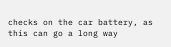checks on the car battery, as this can go a long way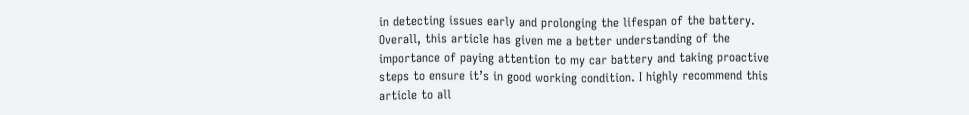in detecting issues early and prolonging the lifespan of the battery. Overall, this article has given me a better understanding of the importance of paying attention to my car battery and taking proactive steps to ensure it’s in good working condition. I highly recommend this article to all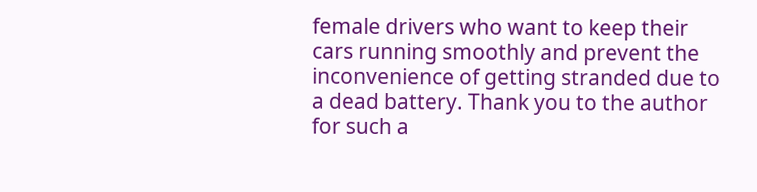female drivers who want to keep their cars running smoothly and prevent the inconvenience of getting stranded due to a dead battery. Thank you to the author for such a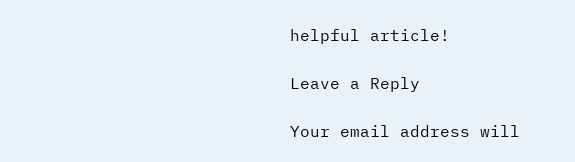helpful article!

Leave a Reply

Your email address will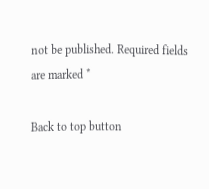not be published. Required fields are marked *

Back to top button